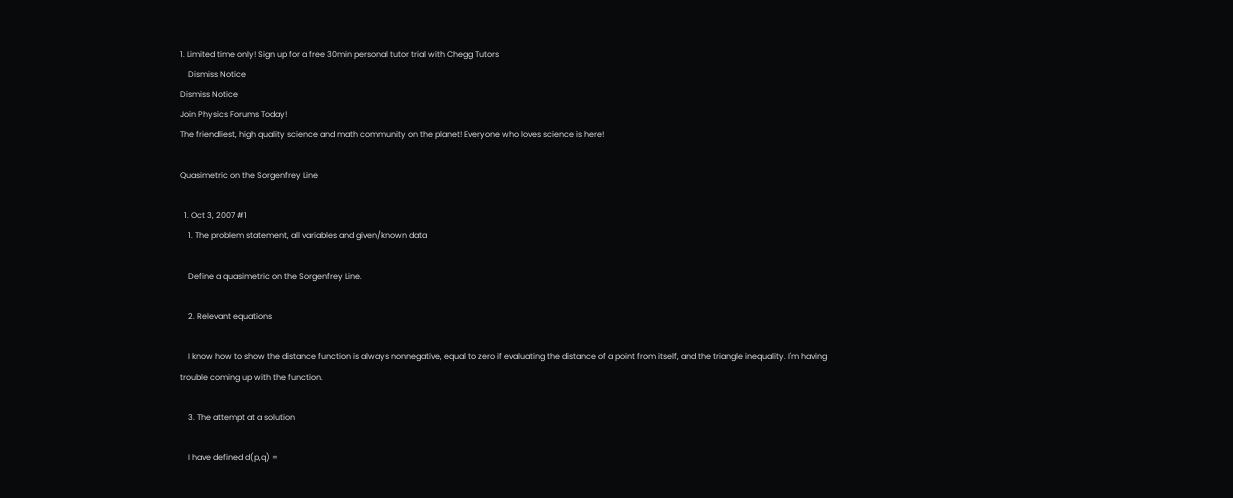1. Limited time only! Sign up for a free 30min personal tutor trial with Chegg Tutors
    Dismiss Notice
Dismiss Notice
Join Physics Forums Today!
The friendliest, high quality science and math community on the planet! Everyone who loves science is here!

Quasimetric on the Sorgenfrey Line

  1. Oct 3, 2007 #1
    1. The problem statement, all variables and given/known data

    Define a quasimetric on the Sorgenfrey Line.

    2. Relevant equations

    I know how to show the distance function is always nonnegative, equal to zero if evaluating the distance of a point from itself, and the triangle inequality. I'm having trouble coming up with the function.

    3. The attempt at a solution

    I have defined d(p,q) =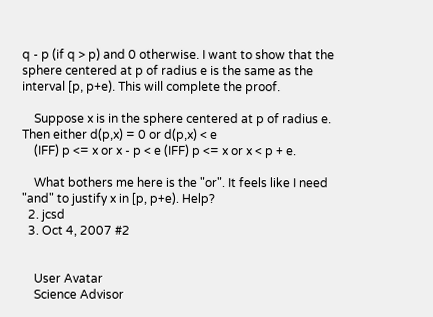q - p (if q > p) and 0 otherwise. I want to show that the sphere centered at p of radius e is the same as the interval [p, p+e). This will complete the proof.

    Suppose x is in the sphere centered at p of radius e. Then either d(p,x) = 0 or d(p,x) < e
    (IFF) p <= x or x - p < e (IFF) p <= x or x < p + e.

    What bothers me here is the "or". It feels like I need "and" to justify x in [p, p+e). Help?
  2. jcsd
  3. Oct 4, 2007 #2


    User Avatar
    Science Advisor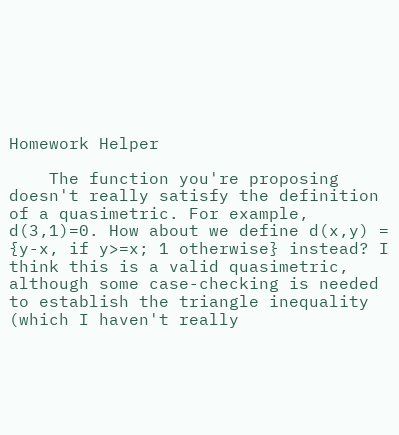Homework Helper

    The function you're proposing doesn't really satisfy the definition of a quasimetric. For example, d(3,1)=0. How about we define d(x,y) = {y-x, if y>=x; 1 otherwise} instead? I think this is a valid quasimetric, although some case-checking is needed to establish the triangle inequality (which I haven't really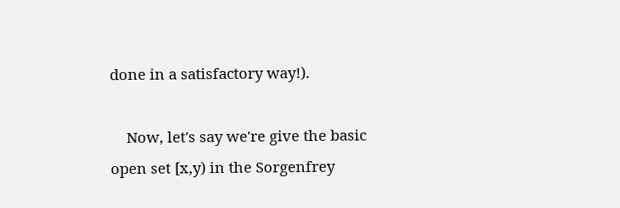done in a satisfactory way!).

    Now, let's say we're give the basic open set [x,y) in the Sorgenfrey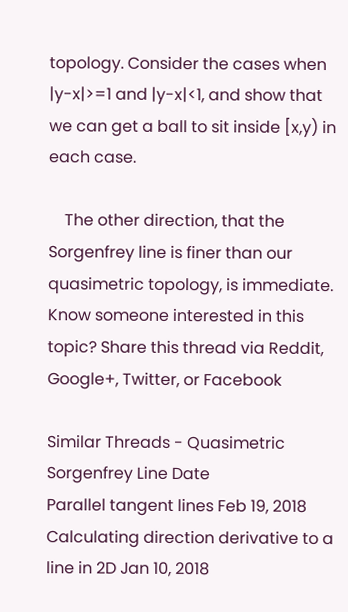topology. Consider the cases when |y-x|>=1 and |y-x|<1, and show that we can get a ball to sit inside [x,y) in each case.

    The other direction, that the Sorgenfrey line is finer than our quasimetric topology, is immediate.
Know someone interested in this topic? Share this thread via Reddit, Google+, Twitter, or Facebook

Similar Threads - Quasimetric Sorgenfrey Line Date
Parallel tangent lines Feb 19, 2018
Calculating direction derivative to a line in 2D Jan 10, 2018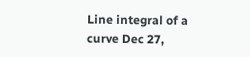Line integral of a curve Dec 27,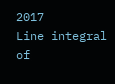2017
Line integral of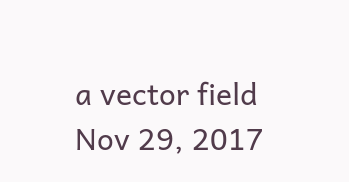a vector field Nov 29, 2017